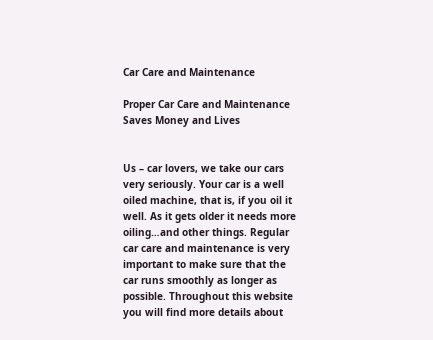Car Care and Maintenance

Proper Car Care and Maintenance Saves Money and Lives


Us – car lovers, we take our cars very seriously. Your car is a well oiled machine, that is, if you oil it well. As it gets older it needs more oiling…and other things. Regular car care and maintenance is very important to make sure that the car runs smoothly as longer as possible. Throughout this website you will find more details about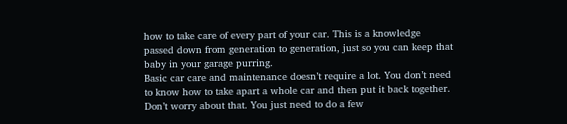how to take care of every part of your car. This is a knowledge passed down from generation to generation, just so you can keep that baby in your garage purring.
Basic car care and maintenance doesn’t require a lot. You don’t need to know how to take apart a whole car and then put it back together. Don’t worry about that. You just need to do a few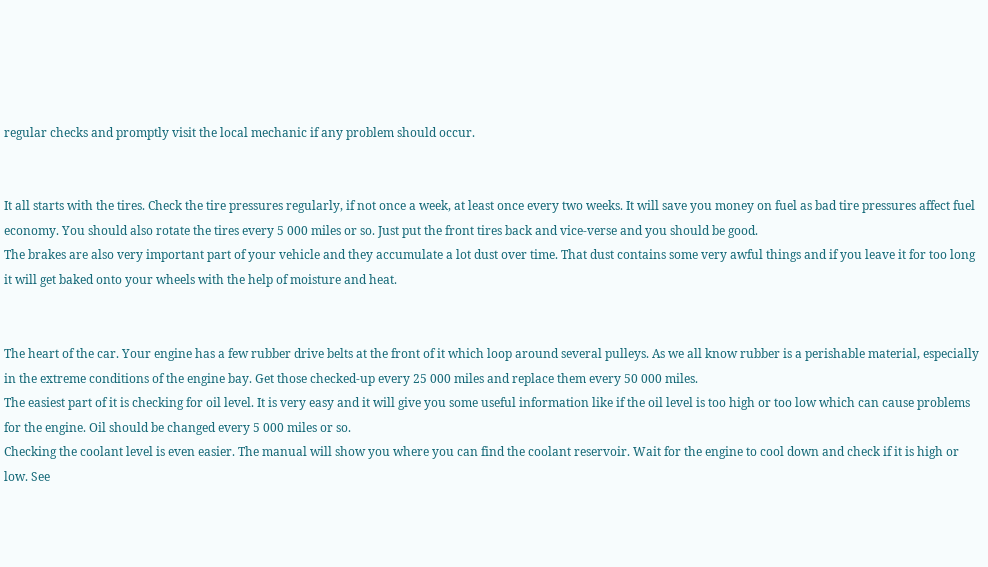regular checks and promptly visit the local mechanic if any problem should occur.


It all starts with the tires. Check the tire pressures regularly, if not once a week, at least once every two weeks. It will save you money on fuel as bad tire pressures affect fuel economy. You should also rotate the tires every 5 000 miles or so. Just put the front tires back and vice-verse and you should be good.
The brakes are also very important part of your vehicle and they accumulate a lot dust over time. That dust contains some very awful things and if you leave it for too long it will get baked onto your wheels with the help of moisture and heat.


The heart of the car. Your engine has a few rubber drive belts at the front of it which loop around several pulleys. As we all know rubber is a perishable material, especially in the extreme conditions of the engine bay. Get those checked-up every 25 000 miles and replace them every 50 000 miles.
The easiest part of it is checking for oil level. It is very easy and it will give you some useful information like if the oil level is too high or too low which can cause problems for the engine. Oil should be changed every 5 000 miles or so.
Checking the coolant level is even easier. The manual will show you where you can find the coolant reservoir. Wait for the engine to cool down and check if it is high or low. See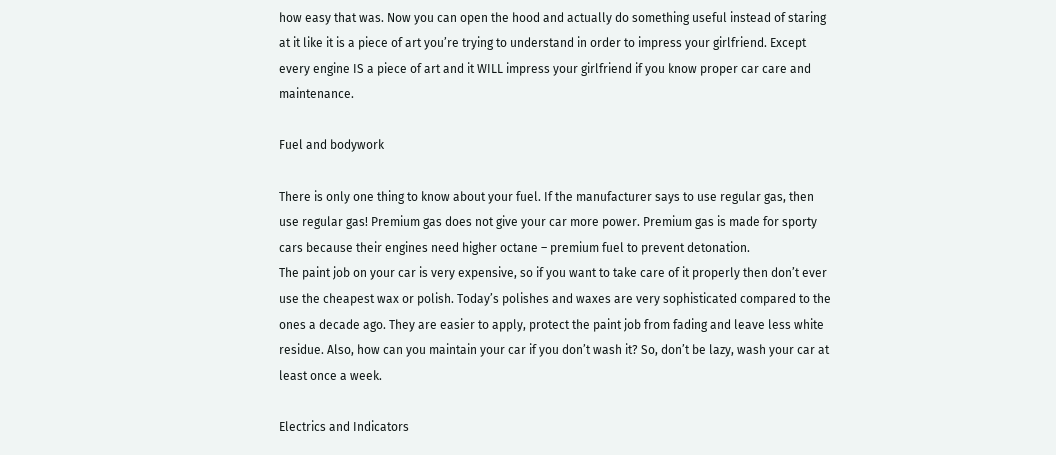how easy that was. Now you can open the hood and actually do something useful instead of staring at it like it is a piece of art you’re trying to understand in order to impress your girlfriend. Except every engine IS a piece of art and it WILL impress your girlfriend if you know proper car care and maintenance.

Fuel and bodywork

There is only one thing to know about your fuel. If the manufacturer says to use regular gas, then use regular gas! Premium gas does not give your car more power. Premium gas is made for sporty cars because their engines need higher octane – premium fuel to prevent detonation.
The paint job on your car is very expensive, so if you want to take care of it properly then don’t ever use the cheapest wax or polish. Today’s polishes and waxes are very sophisticated compared to the ones a decade ago. They are easier to apply, protect the paint job from fading and leave less white residue. Also, how can you maintain your car if you don’t wash it? So, don’t be lazy, wash your car at least once a week.

Electrics and Indicators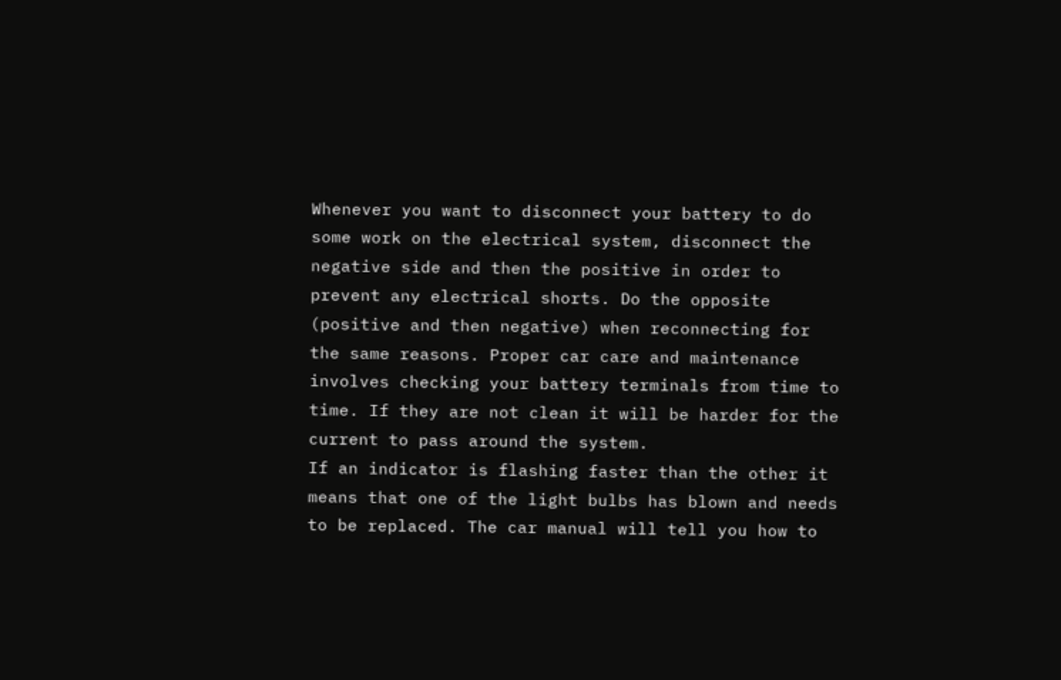Whenever you want to disconnect your battery to do some work on the electrical system, disconnect the negative side and then the positive in order to prevent any electrical shorts. Do the opposite (positive and then negative) when reconnecting for the same reasons. Proper car care and maintenance involves checking your battery terminals from time to time. If they are not clean it will be harder for the current to pass around the system.
If an indicator is flashing faster than the other it means that one of the light bulbs has blown and needs to be replaced. The car manual will tell you how to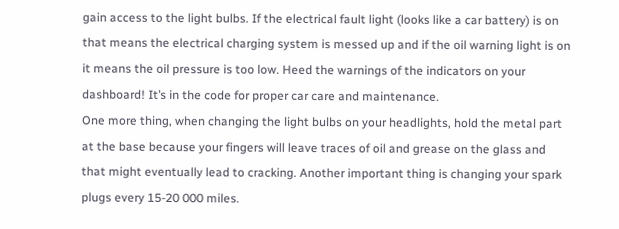gain access to the light bulbs. If the electrical fault light (looks like a car battery) is on that means the electrical charging system is messed up and if the oil warning light is on it means the oil pressure is too low. Heed the warnings of the indicators on your dashboard! It’s in the code for proper car care and maintenance.
One more thing, when changing the light bulbs on your headlights, hold the metal part at the base because your fingers will leave traces of oil and grease on the glass and that might eventually lead to cracking. Another important thing is changing your spark plugs every 15-20 000 miles.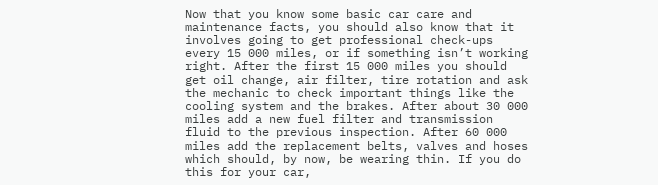Now that you know some basic car care and maintenance facts, you should also know that it involves going to get professional check-ups every 15 000 miles, or if something isn’t working right. After the first 15 000 miles you should get oil change, air filter, tire rotation and ask the mechanic to check important things like the cooling system and the brakes. After about 30 000 miles add a new fuel filter and transmission fluid to the previous inspection. After 60 000 miles add the replacement belts, valves and hoses which should, by now, be wearing thin. If you do this for your car,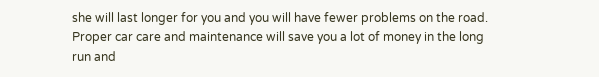she will last longer for you and you will have fewer problems on the road. Proper car care and maintenance will save you a lot of money in the long run and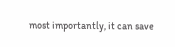most importantly, it can save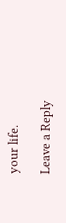your life.

Leave a Reply